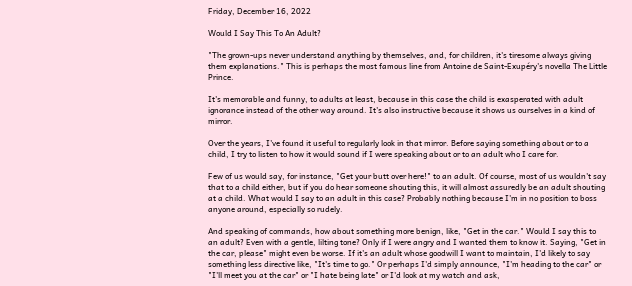Friday, December 16, 2022

Would I Say This To An Adult?

"The grown-ups never understand anything by themselves, and, for children, it's tiresome always giving them explanations." This is perhaps the most famous line from Antoine de Saint-Exupéry's novella The Little Prince.

It's memorable and funny, to adults at least, because in this case the child is exasperated with adult ignorance instead of the other way around. It's also instructive because it shows us ourselves in a kind of mirror.

Over the years, I've found it useful to regularly look in that mirror. Before saying something about or to a child, I try to listen to how it would sound if I were speaking about or to an adult who I care for.

Few of us would say, for instance, "Get your butt over here!" to an adult. Of course, most of us wouldn't say that to a child either, but if you do hear someone shouting this, it will almost assuredly be an adult shouting at a child. What would I say to an adult in this case? Probably nothing because I'm in no position to boss anyone around, especially so rudely.

And speaking of commands, how about something more benign, like, "Get in the car." Would I say this to an adult? Even with a gentle, lilting tone? Only if I were angry and I wanted them to know it. Saying, "Get in the car, please" might even be worse. If it's an adult whose goodwill I want to maintain, I'd likely to say something less directive like, "It's time to go." Or perhaps I'd simply announce, "I'm heading to the car" or "I'll meet you at the car" or "I hate being late" or I'd look at my watch and ask,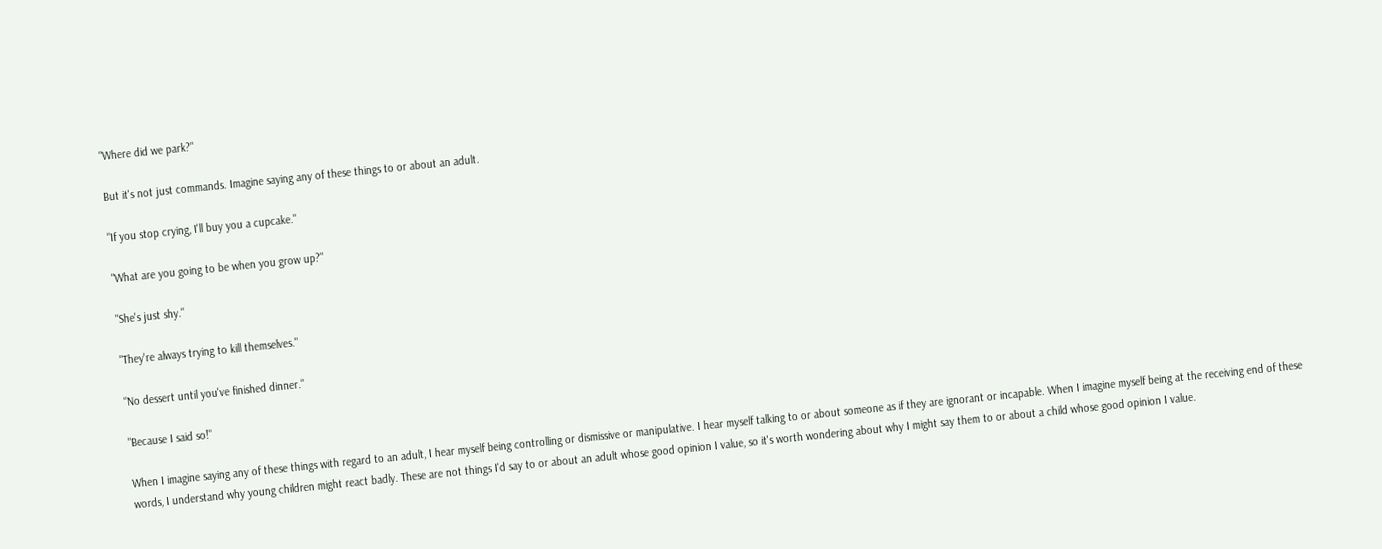"Where did we park?"

But it's not just commands. Imagine saying any of these things to or about an adult.

"If you stop crying, I'll buy you a cupcake."

"What are you going to be when you grow up?"

"She's just shy."

"They're always trying to kill themselves."

"No dessert until you've finished dinner."

"Because I said so!"

When I imagine saying any of these things with regard to an adult, I hear myself being controlling or dismissive or manipulative. I hear myself talking to or about someone as if they are ignorant or incapable. When I imagine myself being at the receiving end of these words, I understand why young children might react badly. These are not things I'd say to or about an adult whose good opinion I value, so it's worth wondering about why I might say them to or about a child whose good opinion I value.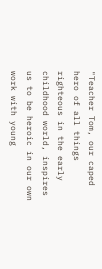"Teacher Tom, our caped hero of all things righteous in the early childhood world, inspires us to be heroic in our own work with young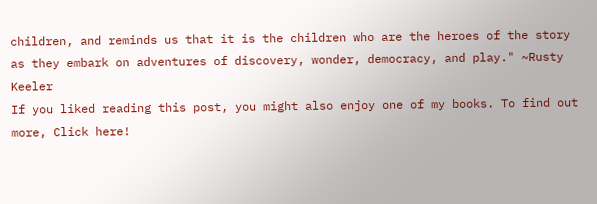children, and reminds us that it is the children who are the heroes of the story as they embark on adventures of discovery, wonder, democracy, and play." ~Rusty Keeler
If you liked reading this post, you might also enjoy one of my books. To find out more, Click here!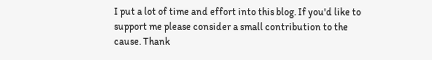I put a lot of time and effort into this blog. If you'd like to support me please consider a small contribution to the cause. Thank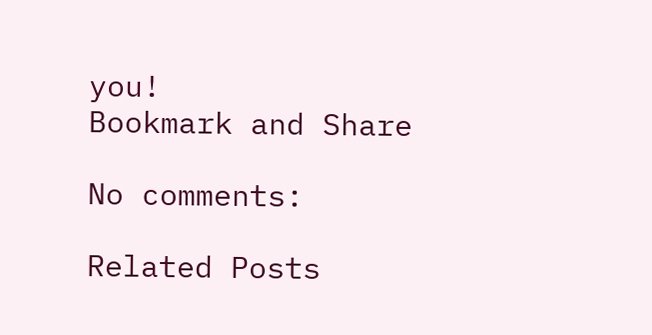you!
Bookmark and Share

No comments:

Related Posts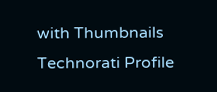with Thumbnails
Technorati Profile